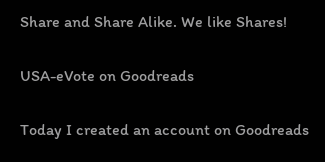Share and Share Alike. We like Shares!

USA-eVote on Goodreads

Today I created an account on Goodreads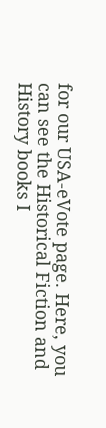for our USA-eVote page. Here, you can see the Historical Fiction and History books I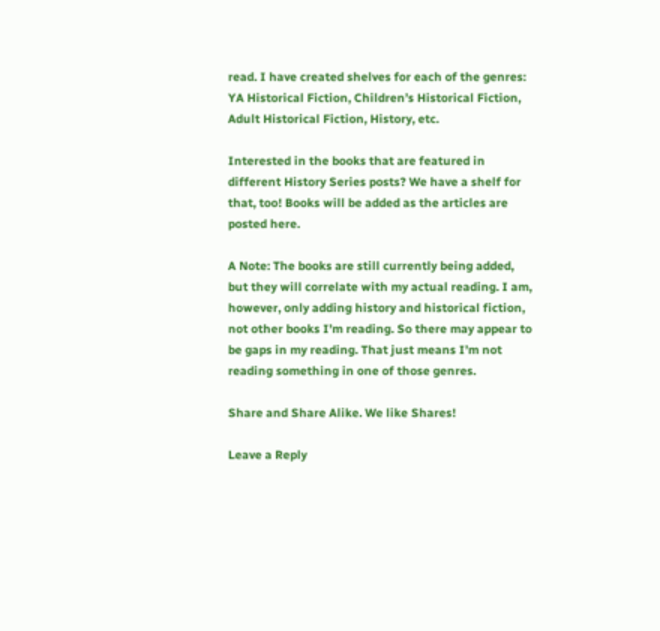read. I have created shelves for each of the genres: YA Historical Fiction, Children’s Historical Fiction, Adult Historical Fiction, History, etc.

Interested in the books that are featured in different History Series posts? We have a shelf for that, too! Books will be added as the articles are posted here.

A Note: The books are still currently being added, but they will correlate with my actual reading. I am, however, only adding history and historical fiction, not other books I’m reading. So there may appear to be gaps in my reading. That just means I’m not reading something in one of those genres.

Share and Share Alike. We like Shares!

Leave a Reply